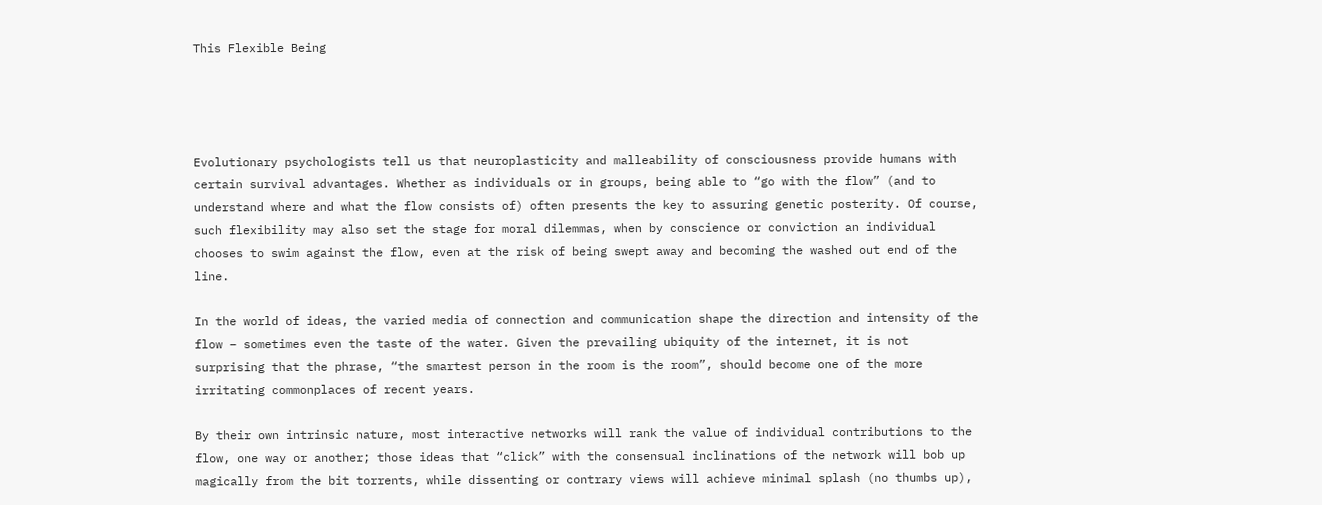This Flexible Being




Evolutionary psychologists tell us that neuroplasticity and malleability of consciousness provide humans with certain survival advantages. Whether as individuals or in groups, being able to “go with the flow” (and to understand where and what the flow consists of) often presents the key to assuring genetic posterity. Of course, such flexibility may also set the stage for moral dilemmas, when by conscience or conviction an individual chooses to swim against the flow, even at the risk of being swept away and becoming the washed out end of the line.

In the world of ideas, the varied media of connection and communication shape the direction and intensity of the flow – sometimes even the taste of the water. Given the prevailing ubiquity of the internet, it is not surprising that the phrase, “the smartest person in the room is the room”, should become one of the more irritating commonplaces of recent years.

By their own intrinsic nature, most interactive networks will rank the value of individual contributions to the flow, one way or another; those ideas that “click” with the consensual inclinations of the network will bob up magically from the bit torrents, while dissenting or contrary views will achieve minimal splash (no thumbs up),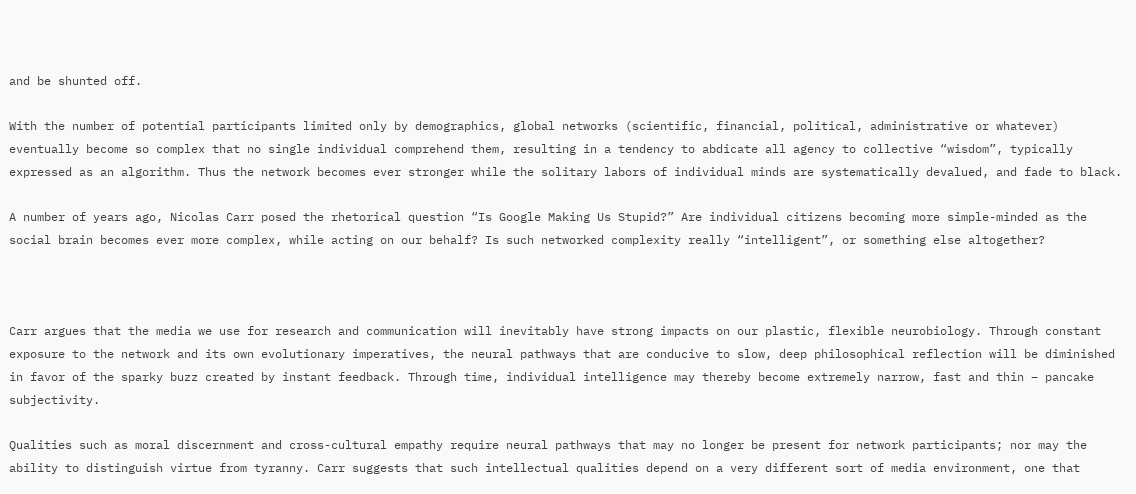and be shunted off.

With the number of potential participants limited only by demographics, global networks (scientific, financial, political, administrative or whatever) eventually become so complex that no single individual comprehend them, resulting in a tendency to abdicate all agency to collective “wisdom”, typically expressed as an algorithm. Thus the network becomes ever stronger while the solitary labors of individual minds are systematically devalued, and fade to black.

A number of years ago, Nicolas Carr posed the rhetorical question “Is Google Making Us Stupid?” Are individual citizens becoming more simple-minded as the social brain becomes ever more complex, while acting on our behalf? Is such networked complexity really “intelligent”, or something else altogether?



Carr argues that the media we use for research and communication will inevitably have strong impacts on our plastic, flexible neurobiology. Through constant exposure to the network and its own evolutionary imperatives, the neural pathways that are conducive to slow, deep philosophical reflection will be diminished in favor of the sparky buzz created by instant feedback. Through time, individual intelligence may thereby become extremely narrow, fast and thin – pancake subjectivity.

Qualities such as moral discernment and cross-cultural empathy require neural pathways that may no longer be present for network participants; nor may the ability to distinguish virtue from tyranny. Carr suggests that such intellectual qualities depend on a very different sort of media environment, one that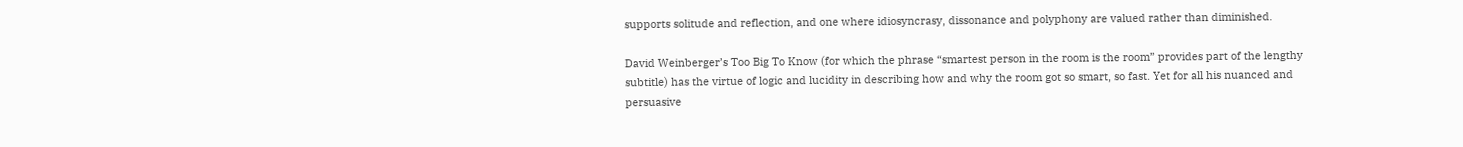supports solitude and reflection, and one where idiosyncrasy, dissonance and polyphony are valued rather than diminished.

David Weinberger’s Too Big To Know (for which the phrase “smartest person in the room is the room” provides part of the lengthy subtitle) has the virtue of logic and lucidity in describing how and why the room got so smart, so fast. Yet for all his nuanced and persuasive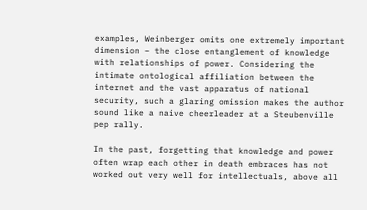examples, Weinberger omits one extremely important dimension – the close entanglement of knowledge with relationships of power. Considering the intimate ontological affiliation between the internet and the vast apparatus of national security, such a glaring omission makes the author sound like a naive cheerleader at a Steubenville pep rally.

In the past, forgetting that knowledge and power often wrap each other in death embraces has not worked out very well for intellectuals, above all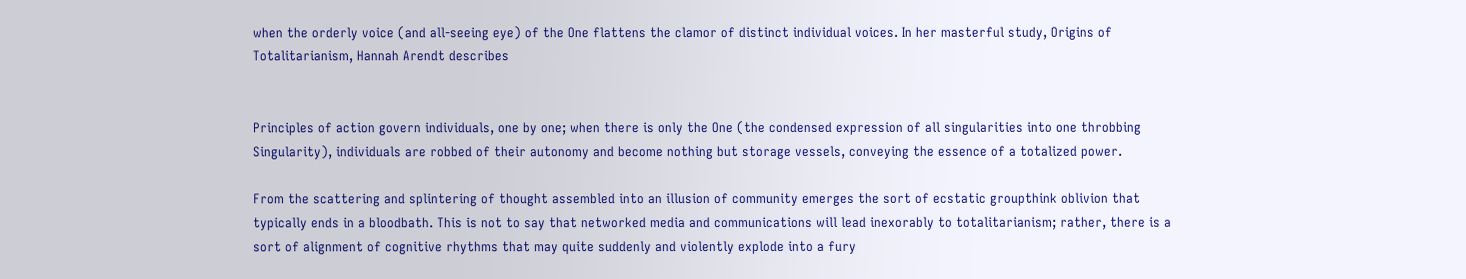when the orderly voice (and all-seeing eye) of the One flattens the clamor of distinct individual voices. In her masterful study, Origins of Totalitarianism, Hannah Arendt describes


Principles of action govern individuals, one by one; when there is only the One (the condensed expression of all singularities into one throbbing Singularity), individuals are robbed of their autonomy and become nothing but storage vessels, conveying the essence of a totalized power.

From the scattering and splintering of thought assembled into an illusion of community emerges the sort of ecstatic groupthink oblivion that typically ends in a bloodbath. This is not to say that networked media and communications will lead inexorably to totalitarianism; rather, there is a sort of alignment of cognitive rhythms that may quite suddenly and violently explode into a fury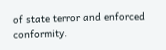of state terror and enforced conformity.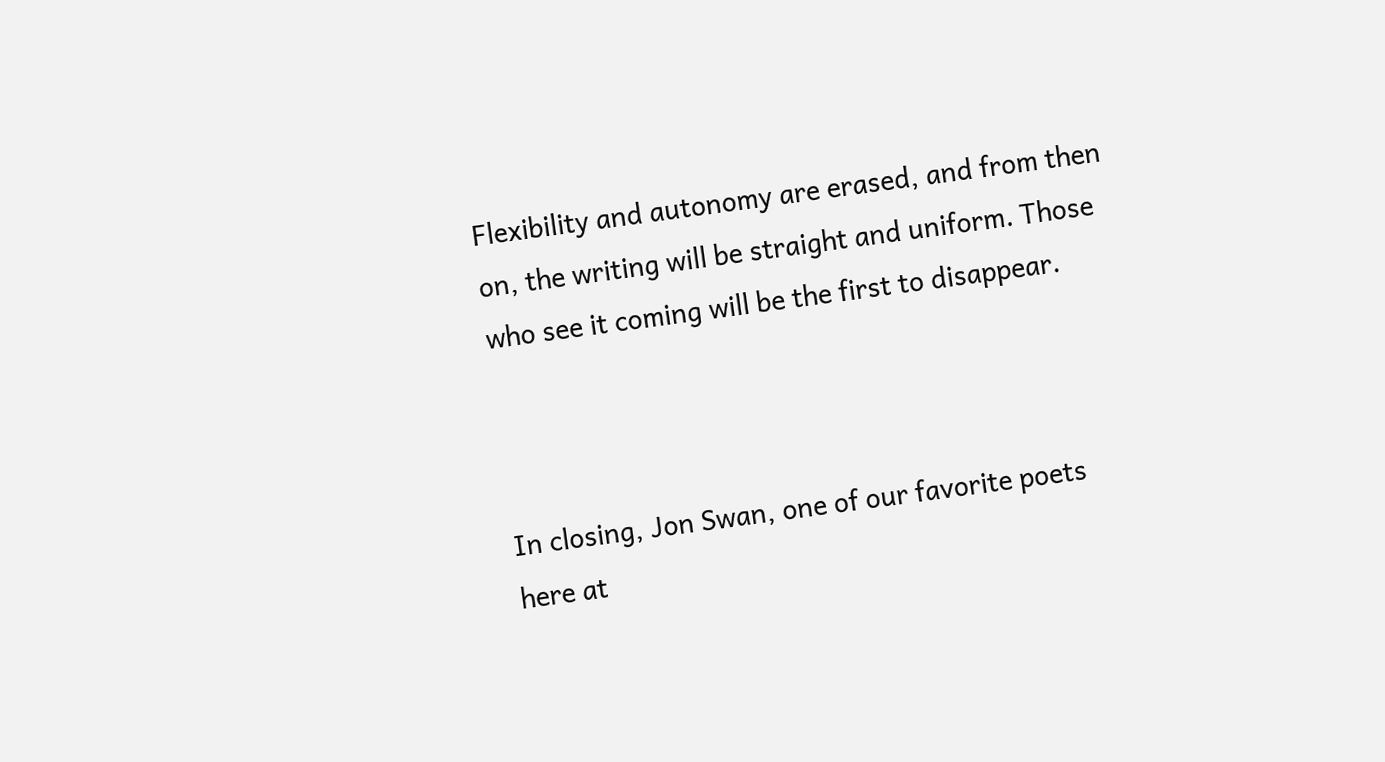Flexibility and autonomy are erased, and from then on, the writing will be straight and uniform. Those who see it coming will be the first to disappear.



In closing, Jon Swan, one of our favorite poets here at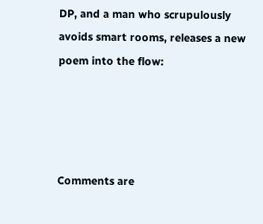DP, and a man who scrupulously avoids smart rooms, releases a new poem into the flow:




Comments are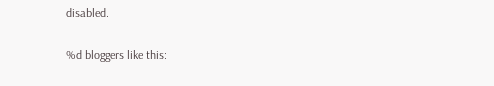disabled.

%d bloggers like this: